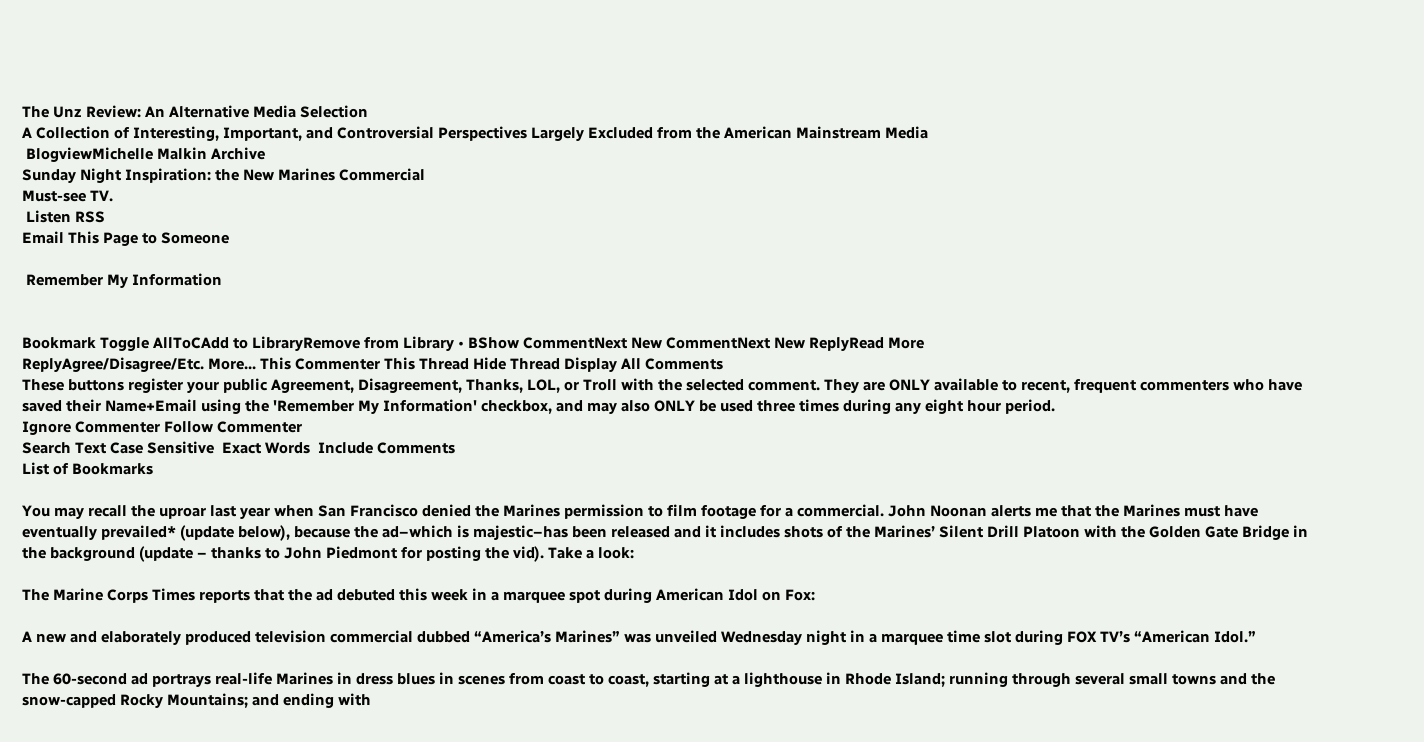The Unz Review: An Alternative Media Selection
A Collection of Interesting, Important, and Controversial Perspectives Largely Excluded from the American Mainstream Media
 BlogviewMichelle Malkin Archive
Sunday Night Inspiration: the New Marines Commercial
Must-see TV.
 Listen RSS
Email This Page to Someone

 Remember My Information


Bookmark Toggle AllToCAdd to LibraryRemove from Library • BShow CommentNext New CommentNext New ReplyRead More
ReplyAgree/Disagree/Etc. More... This Commenter This Thread Hide Thread Display All Comments
These buttons register your public Agreement, Disagreement, Thanks, LOL, or Troll with the selected comment. They are ONLY available to recent, frequent commenters who have saved their Name+Email using the 'Remember My Information' checkbox, and may also ONLY be used three times during any eight hour period.
Ignore Commenter Follow Commenter
Search Text Case Sensitive  Exact Words  Include Comments
List of Bookmarks

You may recall the uproar last year when San Francisco denied the Marines permission to film footage for a commercial. John Noonan alerts me that the Marines must have eventually prevailed* (update below), because the ad–which is majestic–has been released and it includes shots of the Marines’ Silent Drill Platoon with the Golden Gate Bridge in the background (update – thanks to John Piedmont for posting the vid). Take a look:

The Marine Corps Times reports that the ad debuted this week in a marquee spot during American Idol on Fox:

A new and elaborately produced television commercial dubbed “America’s Marines” was unveiled Wednesday night in a marquee time slot during FOX TV’s “American Idol.”

The 60-second ad portrays real-life Marines in dress blues in scenes from coast to coast, starting at a lighthouse in Rhode Island; running through several small towns and the snow-capped Rocky Mountains; and ending with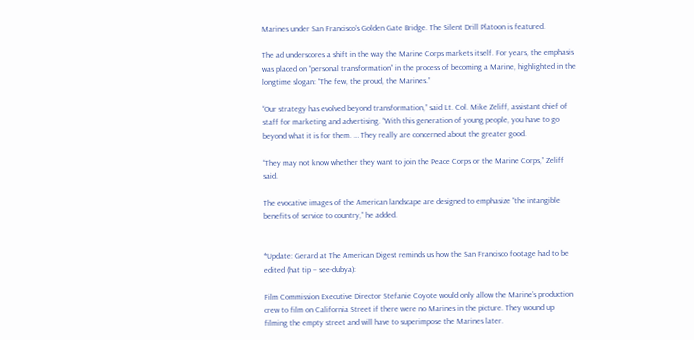Marines under San Francisco’s Golden Gate Bridge. The Silent Drill Platoon is featured.

The ad underscores a shift in the way the Marine Corps markets itself. For years, the emphasis was placed on “personal transformation” in the process of becoming a Marine, highlighted in the longtime slogan: “The few, the proud, the Marines.”

“Our strategy has evolved beyond transformation,” said Lt. Col. Mike Zeliff, assistant chief of staff for marketing and advertising. “With this generation of young people, you have to go beyond what it is for them. … They really are concerned about the greater good.

“They may not know whether they want to join the Peace Corps or the Marine Corps,” Zeliff said.

The evocative images of the American landscape are designed to emphasize “the intangible benefits of service to country,” he added.


*Update: Gerard at The American Digest reminds us how the San Francisco footage had to be edited (hat tip – see-dubya):

Film Commission Executive Director Stefanie Coyote would only allow the Marine’s production crew to film on California Street if there were no Marines in the picture. They wound up filming the empty street and will have to superimpose the Marines later.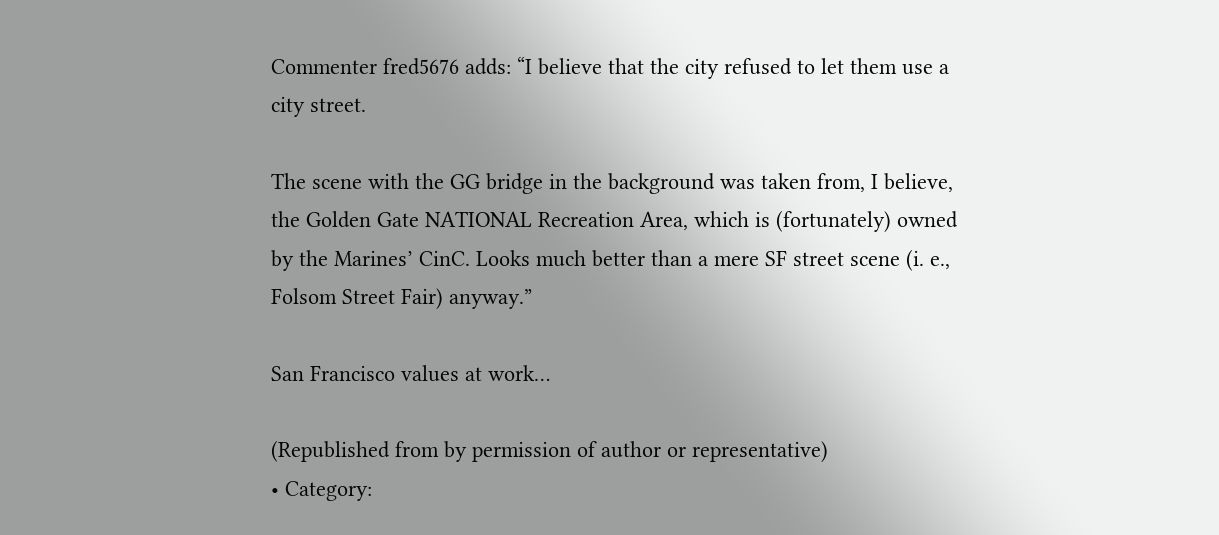Commenter fred5676 adds: “I believe that the city refused to let them use a city street.

The scene with the GG bridge in the background was taken from, I believe, the Golden Gate NATIONAL Recreation Area, which is (fortunately) owned by the Marines’ CinC. Looks much better than a mere SF street scene (i. e., Folsom Street Fair) anyway.”

San Francisco values at work…

(Republished from by permission of author or representative)
• Category: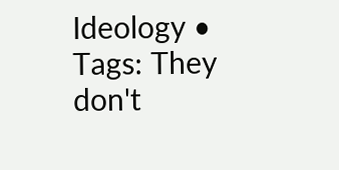Ideology • Tags: They don't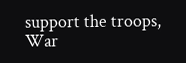support the troops, War